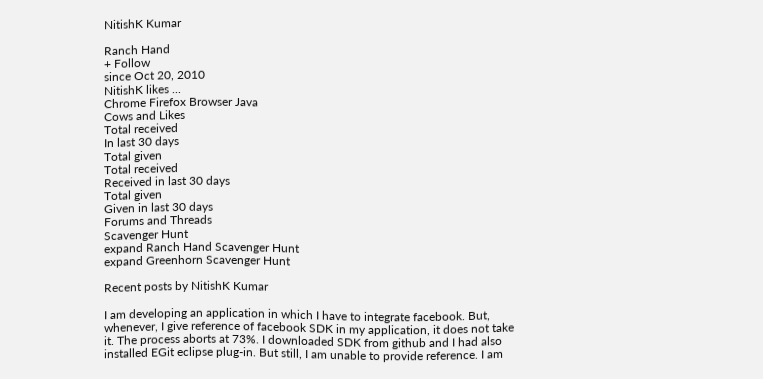NitishK Kumar

Ranch Hand
+ Follow
since Oct 20, 2010
NitishK likes ...
Chrome Firefox Browser Java
Cows and Likes
Total received
In last 30 days
Total given
Total received
Received in last 30 days
Total given
Given in last 30 days
Forums and Threads
Scavenger Hunt
expand Ranch Hand Scavenger Hunt
expand Greenhorn Scavenger Hunt

Recent posts by NitishK Kumar

I am developing an application in which I have to integrate facebook. But, whenever, I give reference of facebook SDK in my application, it does not take it. The process aborts at 73%. I downloaded SDK from github and I had also installed EGit eclipse plug-in. But still, I am unable to provide reference. I am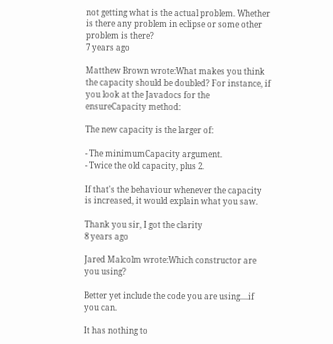not getting what is the actual problem. Whether is there any problem in eclipse or some other problem is there?
7 years ago

Matthew Brown wrote:What makes you think the capacity should be doubled? For instance, if you look at the Javadocs for the ensureCapacity method:

The new capacity is the larger of:

- The minimumCapacity argument.
- Twice the old capacity, plus 2.

If that's the behaviour whenever the capacity is increased, it would explain what you saw.

Thank you sir, I got the clarity
8 years ago

Jared Malcolm wrote:Which constructor are you using?

Better yet include the code you are using....if you can.

It has nothing to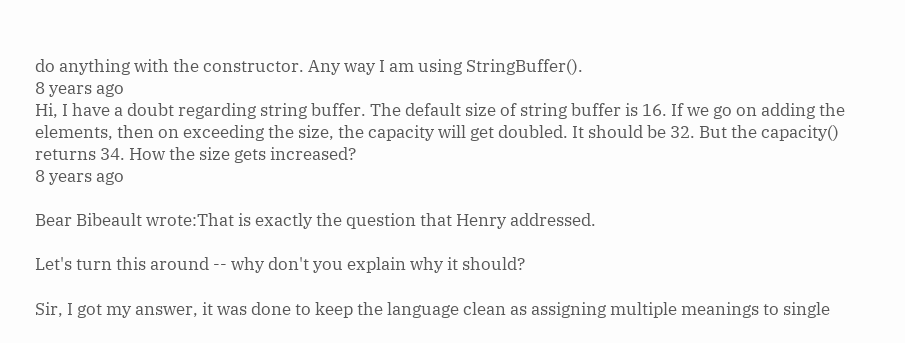do anything with the constructor. Any way I am using StringBuffer().
8 years ago
Hi, I have a doubt regarding string buffer. The default size of string buffer is 16. If we go on adding the elements, then on exceeding the size, the capacity will get doubled. It should be 32. But the capacity() returns 34. How the size gets increased?
8 years ago

Bear Bibeault wrote:That is exactly the question that Henry addressed.

Let's turn this around -- why don't you explain why it should?

Sir, I got my answer, it was done to keep the language clean as assigning multiple meanings to single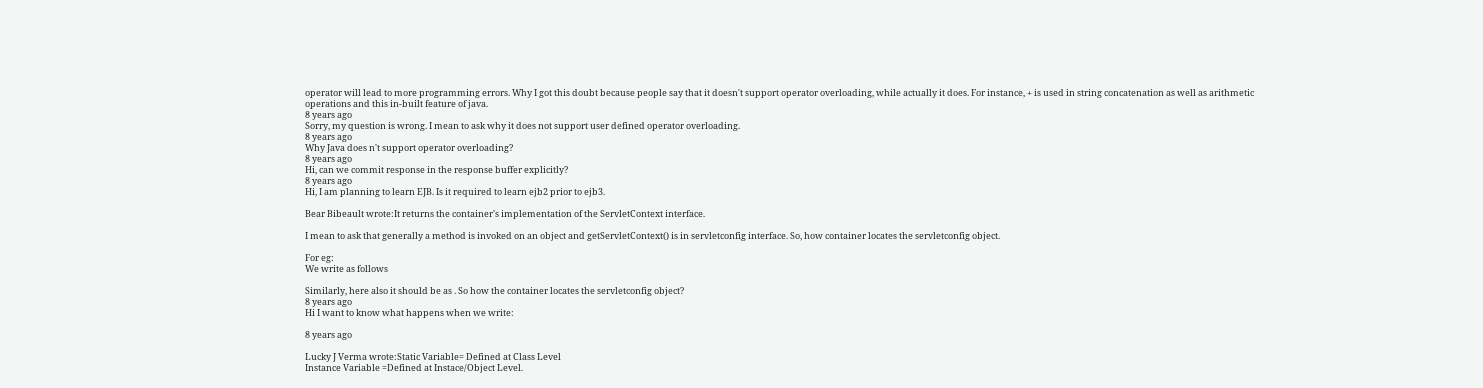operator will lead to more programming errors. Why I got this doubt because people say that it doesn't support operator overloading, while actually it does. For instance, + is used in string concatenation as well as arithmetic operations and this in-built feature of java.
8 years ago
Sorry, my question is wrong. I mean to ask why it does not support user defined operator overloading.
8 years ago
Why Java does n't support operator overloading?
8 years ago
Hi, can we commit response in the response buffer explicitly?
8 years ago
Hi, I am planning to learn EJB. Is it required to learn ejb2 prior to ejb3.

Bear Bibeault wrote:It returns the container's implementation of the ServletContext interface.

I mean to ask that generally a method is invoked on an object and getServletContext() is in servletconfig interface. So, how container locates the servletconfig object.

For eg:
We write as follows

Similarly, here also it should be as . So how the container locates the servletconfig object?
8 years ago
Hi I want to know what happens when we write:

8 years ago

Lucky J Verma wrote:Static Variable= Defined at Class Level
Instance Variable =Defined at Instace/Object Level.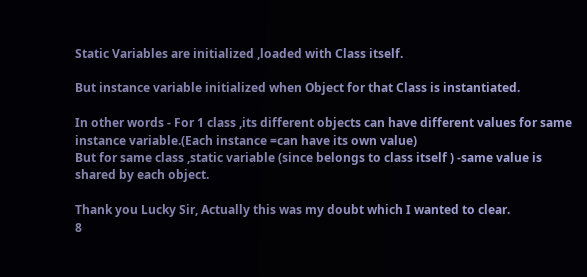Static Variables are initialized ,loaded with Class itself.

But instance variable initialized when Object for that Class is instantiated.

In other words - For 1 class ,its different objects can have different values for same instance variable.(Each instance =can have its own value)
But for same class ,static variable (since belongs to class itself ) -same value is shared by each object.

Thank you Lucky Sir, Actually this was my doubt which I wanted to clear.
8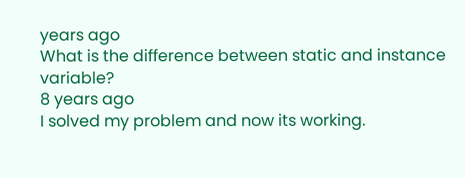years ago
What is the difference between static and instance variable?
8 years ago
I solved my problem and now its working.